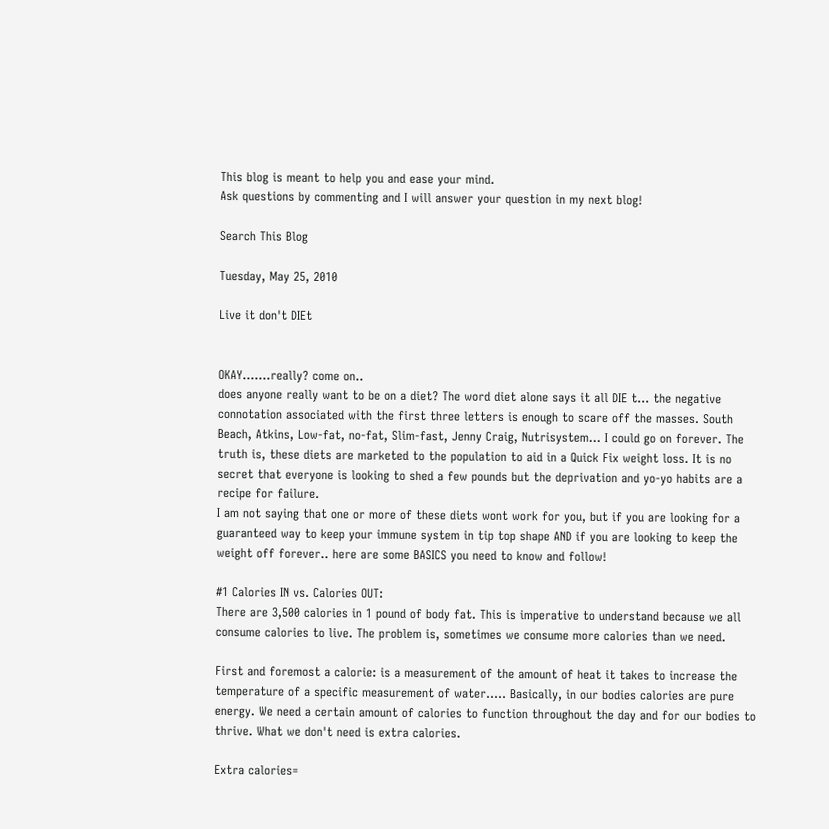This blog is meant to help you and ease your mind.
Ask questions by commenting and I will answer your question in my next blog!

Search This Blog

Tuesday, May 25, 2010

Live it don't DIEt


OKAY.......really? come on..
does anyone really want to be on a diet? The word diet alone says it all DIE t... the negative connotation associated with the first three letters is enough to scare off the masses. South Beach, Atkins, Low-fat, no-fat, Slim-fast, Jenny Craig, Nutrisystem... I could go on forever. The truth is, these diets are marketed to the population to aid in a Quick Fix weight loss. It is no secret that everyone is looking to shed a few pounds but the deprivation and yo-yo habits are a recipe for failure.
I am not saying that one or more of these diets wont work for you, but if you are looking for a guaranteed way to keep your immune system in tip top shape AND if you are looking to keep the weight off forever.. here are some BASICS you need to know and follow!

#1 Calories IN vs. Calories OUT:
There are 3,500 calories in 1 pound of body fat. This is imperative to understand because we all consume calories to live. The problem is, sometimes we consume more calories than we need.

First and foremost a calorie: is a measurement of the amount of heat it takes to increase the temperature of a specific measurement of water..... Basically, in our bodies calories are pure energy. We need a certain amount of calories to function throughout the day and for our bodies to thrive. What we don't need is extra calories.

Extra calories=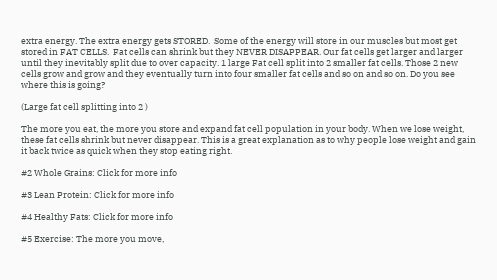extra energy. The extra energy gets STORED.  Some of the energy will store in our muscles but most get stored in FAT CELLS.  Fat cells can shrink but they NEVER DISAPPEAR. Our fat cells get larger and larger until they inevitably split due to over capacity. 1 large Fat cell split into 2 smaller fat cells. Those 2 new cells grow and grow and they eventually turn into four smaller fat cells and so on and so on. Do you see where this is going?

(Large fat cell splitting into 2 )

The more you eat, the more you store and expand fat cell population in your body. When we lose weight, these fat cells shrink but never disappear. This is a great explanation as to why people lose weight and gain it back twice as quick when they stop eating right.

#2 Whole Grains: Click for more info

#3 Lean Protein: Click for more info

#4 Healthy Fats: Click for more info

#5 Exercise: The more you move,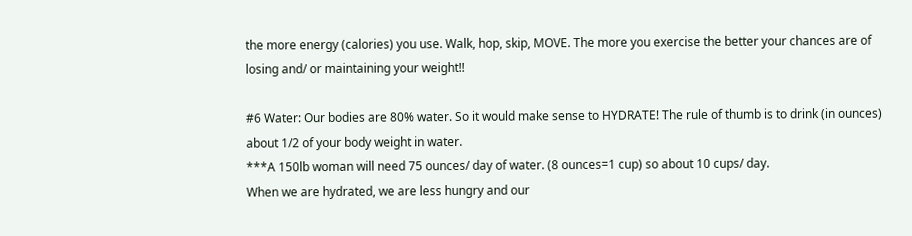the more energy (calories) you use. Walk, hop, skip, MOVE. The more you exercise the better your chances are of losing and/ or maintaining your weight!!

#6 Water: Our bodies are 80% water. So it would make sense to HYDRATE! The rule of thumb is to drink (in ounces) about 1/2 of your body weight in water.
***A 150lb woman will need 75 ounces/ day of water. (8 ounces=1 cup) so about 10 cups/ day.
When we are hydrated, we are less hungry and our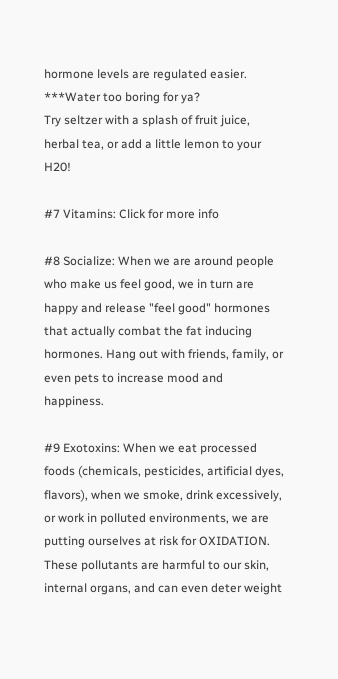hormone levels are regulated easier.
***Water too boring for ya?
Try seltzer with a splash of fruit juice, herbal tea, or add a little lemon to your H20!

#7 Vitamins: Click for more info

#8 Socialize: When we are around people who make us feel good, we in turn are happy and release "feel good" hormones that actually combat the fat inducing hormones. Hang out with friends, family, or even pets to increase mood and happiness.

#9 Exotoxins: When we eat processed foods (chemicals, pesticides, artificial dyes, flavors), when we smoke, drink excessively, or work in polluted environments, we are putting ourselves at risk for OXIDATION. These pollutants are harmful to our skin, internal organs, and can even deter weight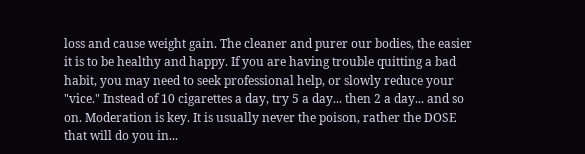loss and cause weight gain. The cleaner and purer our bodies, the easier it is to be healthy and happy. If you are having trouble quitting a bad habit, you may need to seek professional help, or slowly reduce your "vice." Instead of 10 cigarettes a day, try 5 a day... then 2 a day... and so on. Moderation is key. It is usually never the poison, rather the DOSE that will do you in...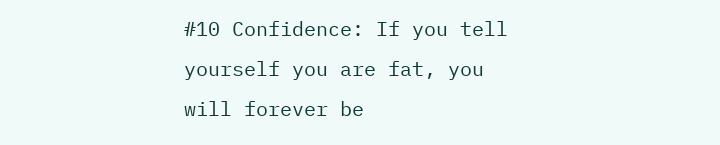#10 Confidence: If you tell yourself you are fat, you will forever be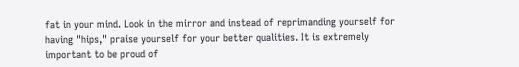fat in your mind. Look in the mirror and instead of reprimanding yourself for having "hips," praise yourself for your better qualities. It is extremely important to be proud of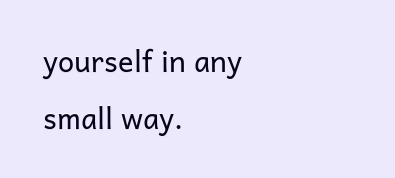yourself in any small way.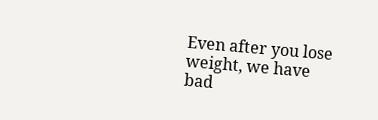Even after you lose weight, we have bad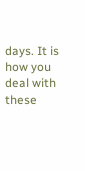days. It is how you deal with these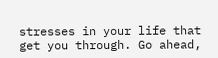stresses in your life that get you through. Go ahead,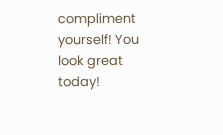compliment yourself! You look great today!